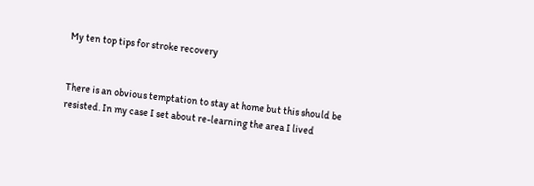My ten top tips for stroke recovery


There is an obvious temptation to stay at home but this should be resisted. In my case I set about re-learning the area I lived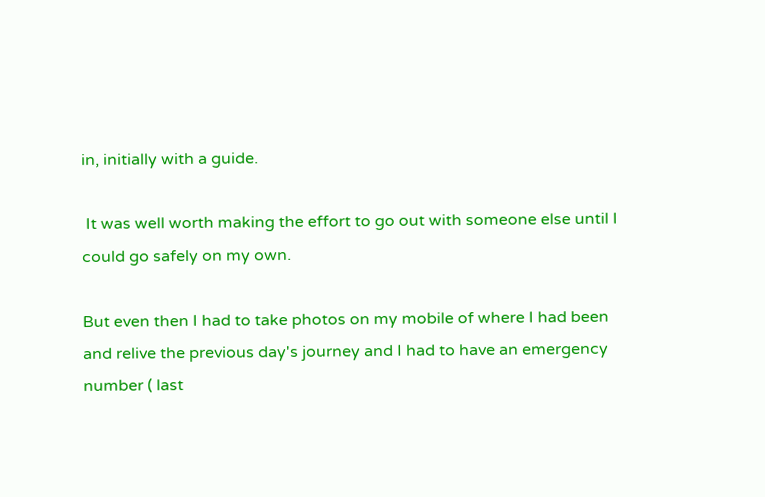in, initially with a guide.

 It was well worth making the effort to go out with someone else until I could go safely on my own.

But even then I had to take photos on my mobile of where I had been and relive the previous day's journey and I had to have an emergency number ( last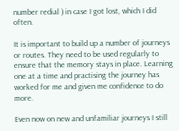number redial ) in case I got lost, which I did often.

It is important to build up a number of journeys or routes. They need to be used regularly to ensure that the memory stays in place. Learning one at a time and practising the journey has worked for me and given me confidence to do more.

Even now on new and unfamiliar journeys I still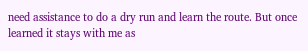need assistance to do a dry run and learn the route. But once learned it stays with me as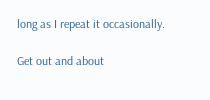long as I repeat it occasionally.

Get out and about